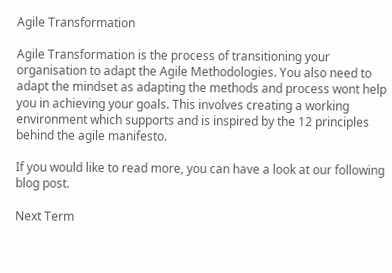Agile Transformation

Agile Transformation is the process of transitioning your organisation to adapt the Agile Methodologies. You also need to adapt the mindset as adapting the methods and process wont help you in achieving your goals. This involves creating a working environment which supports and is inspired by the 12 principles behind the agile manifesto.

If you would like to read more, you can have a look at our following blog post.

Next Term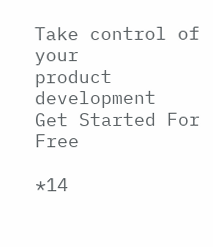Take control of your
product development
Get Started For Free

*14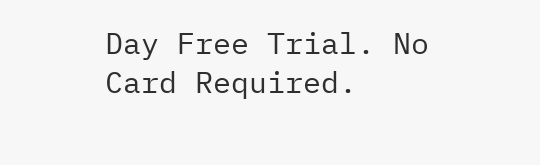Day Free Trial. No Card Required.